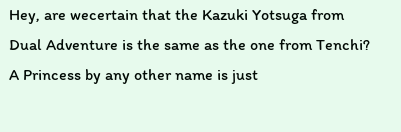Hey, are wecertain that the Kazuki Yotsuga from Dual Adventure is the same as the one from Tenchi? A Princess by any other name is just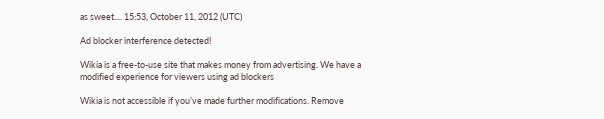as sweet.... 15:53, October 11, 2012 (UTC)

Ad blocker interference detected!

Wikia is a free-to-use site that makes money from advertising. We have a modified experience for viewers using ad blockers

Wikia is not accessible if you’ve made further modifications. Remove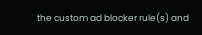the custom ad blocker rule(s) and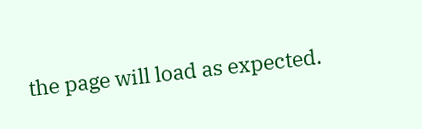the page will load as expected.